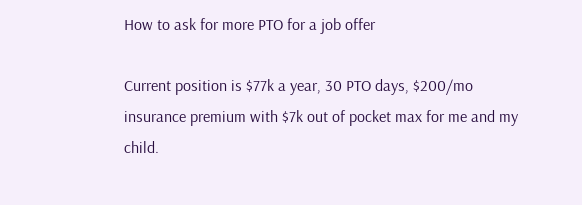How to ask for more PTO for a job offer

Current position is $77k a year, 30 PTO days, $200/mo insurance premium with $7k out of pocket max for me and my child.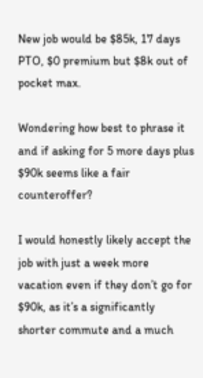New job would be $85k, 17 days PTO, $0 premium but $8k out of pocket max.

Wondering how best to phrase it and if asking for 5 more days plus $90k seems like a fair counteroffer?

I would honestly likely accept the job with just a week more vacation even if they don’t go for $90k, as it’s a significantly shorter commute and a much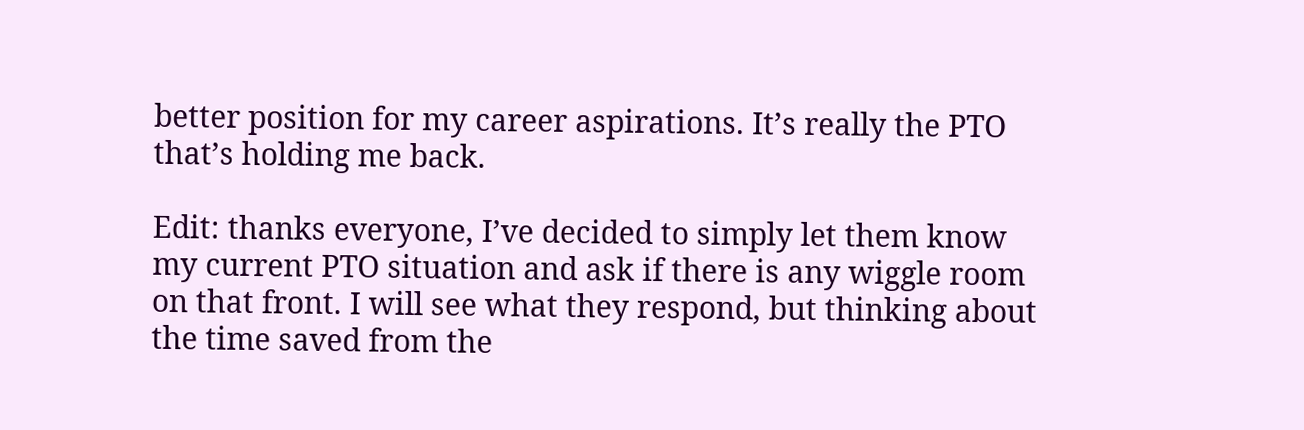better position for my career aspirations. It’s really the PTO that’s holding me back.

Edit: thanks everyone, I’ve decided to simply let them know my current PTO situation and ask if there is any wiggle room on that front. I will see what they respond, but thinking about the time saved from the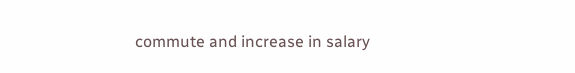commute and increase in salary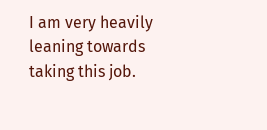I am very heavily leaning towards taking this job.